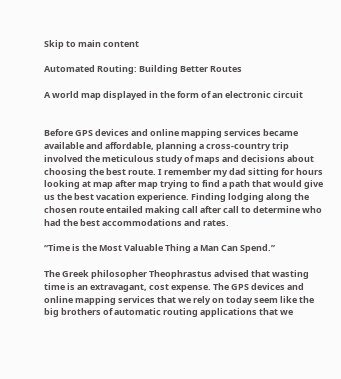Skip to main content

Automated Routing: Building Better Routes

A world map displayed in the form of an electronic circuit


Before GPS devices and online mapping services became available and affordable, planning a cross-country trip involved the meticulous study of maps and decisions about choosing the best route. I remember my dad sitting for hours looking at map after map trying to find a path that would give us the best vacation experience. Finding lodging along the chosen route entailed making call after call to determine who had the best accommodations and rates.

“Time is the Most Valuable Thing a Man Can Spend.”

The Greek philosopher Theophrastus advised that wasting time is an extravagant, cost expense. The GPS devices and online mapping services that we rely on today seem like the big brothers of automatic routing applications that we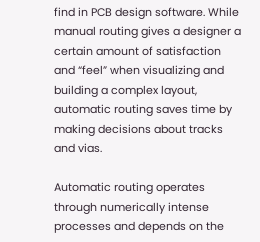find in PCB design software. While manual routing gives a designer a certain amount of satisfaction and “feel” when visualizing and building a complex layout, automatic routing saves time by making decisions about tracks and vias.

Automatic routing operates through numerically intense processes and depends on the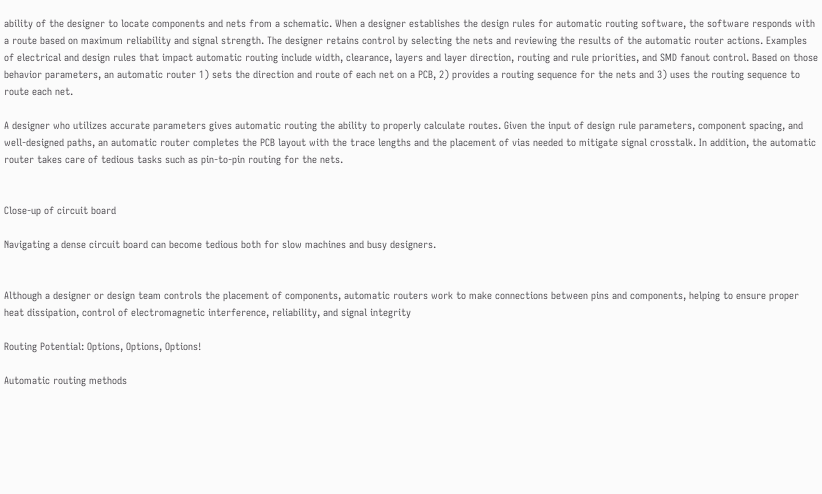ability of the designer to locate components and nets from a schematic. When a designer establishes the design rules for automatic routing software, the software responds with a route based on maximum reliability and signal strength. The designer retains control by selecting the nets and reviewing the results of the automatic router actions. Examples of electrical and design rules that impact automatic routing include width, clearance, layers and layer direction, routing and rule priorities, and SMD fanout control. Based on those behavior parameters, an automatic router 1) sets the direction and route of each net on a PCB, 2) provides a routing sequence for the nets and 3) uses the routing sequence to route each net.

A designer who utilizes accurate parameters gives automatic routing the ability to properly calculate routes. Given the input of design rule parameters, component spacing, and well-designed paths, an automatic router completes the PCB layout with the trace lengths and the placement of vias needed to mitigate signal crosstalk. In addition, the automatic router takes care of tedious tasks such as pin-to-pin routing for the nets.


Close-up of circuit board

Navigating a dense circuit board can become tedious both for slow machines and busy designers.


Although a designer or design team controls the placement of components, automatic routers work to make connections between pins and components, helping to ensure proper heat dissipation, control of electromagnetic interference, reliability, and signal integrity

Routing Potential: Options, Options, Options!

Automatic routing methods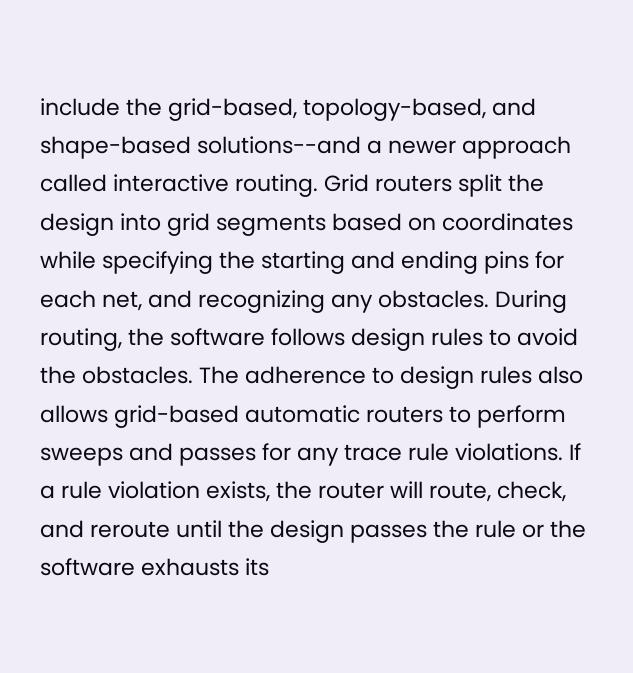include the grid-based, topology-based, and shape-based solutions--and a newer approach called interactive routing. Grid routers split the design into grid segments based on coordinates while specifying the starting and ending pins for each net, and recognizing any obstacles. During routing, the software follows design rules to avoid the obstacles. The adherence to design rules also allows grid-based automatic routers to perform sweeps and passes for any trace rule violations. If a rule violation exists, the router will route, check, and reroute until the design passes the rule or the software exhausts its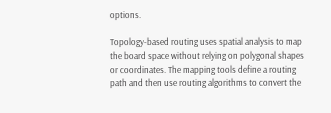options.

Topology-based routing uses spatial analysis to map the board space without relying on polygonal shapes or coordinates. The mapping tools define a routing path and then use routing algorithms to convert the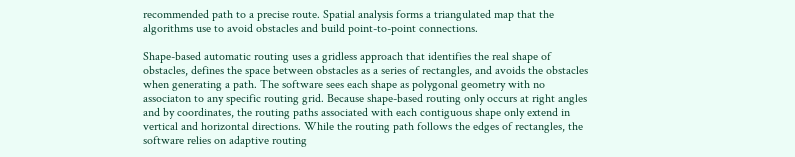recommended path to a precise route. Spatial analysis forms a triangulated map that the algorithms use to avoid obstacles and build point-to-point connections.

Shape-based automatic routing uses a gridless approach that identifies the real shape of obstacles, defines the space between obstacles as a series of rectangles, and avoids the obstacles when generating a path. The software sees each shape as polygonal geometry with no associaton to any specific routing grid. Because shape-based routing only occurs at right angles and by coordinates, the routing paths associated with each contiguous shape only extend in vertical and horizontal directions. While the routing path follows the edges of rectangles, the software relies on adaptive routing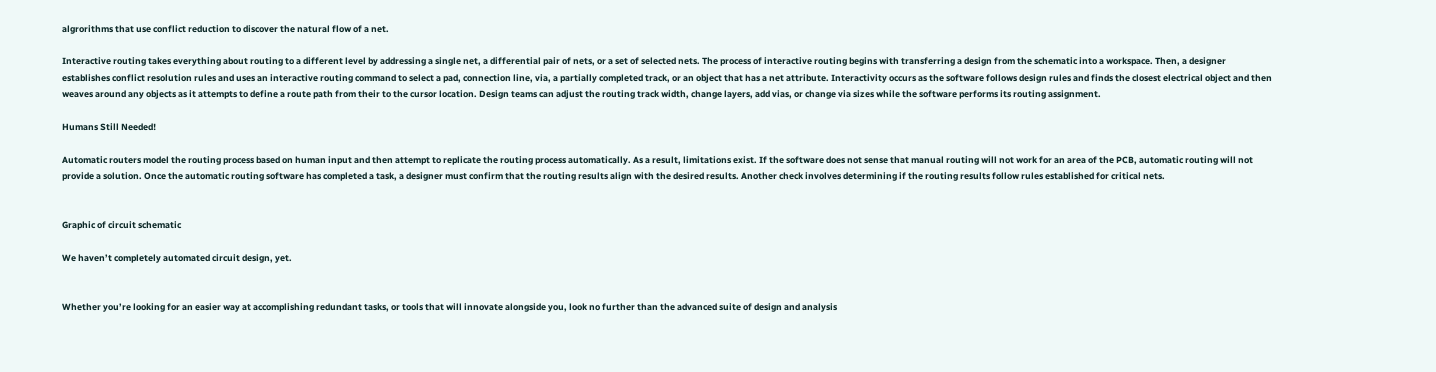algrorithms that use conflict reduction to discover the natural flow of a net.

Interactive routing takes everything about routing to a different level by addressing a single net, a differential pair of nets, or a set of selected nets. The process of interactive routing begins with transferring a design from the schematic into a workspace. Then, a designer establishes conflict resolution rules and uses an interactive routing command to select a pad, connection line, via, a partially completed track, or an object that has a net attribute. Interactivity occurs as the software follows design rules and finds the closest electrical object and then weaves around any objects as it attempts to define a route path from their to the cursor location. Design teams can adjust the routing track width, change layers, add vias, or change via sizes while the software performs its routing assignment.

Humans Still Needed!

Automatic routers model the routing process based on human input and then attempt to replicate the routing process automatically. As a result, limitations exist. If the software does not sense that manual routing will not work for an area of the PCB, automatic routing will not provide a solution. Once the automatic routing software has completed a task, a designer must confirm that the routing results align with the desired results. Another check involves determining if the routing results follow rules established for critical nets.


Graphic of circuit schematic

We haven’t completely automated circuit design, yet.


Whether you’re looking for an easier way at accomplishing redundant tasks, or tools that will innovate alongside you, look no further than the advanced suite of design and analysis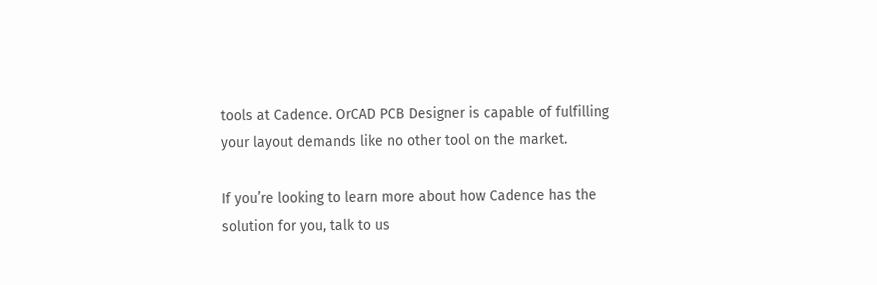tools at Cadence. OrCAD PCB Designer is capable of fulfilling your layout demands like no other tool on the market.

If you’re looking to learn more about how Cadence has the solution for you, talk to us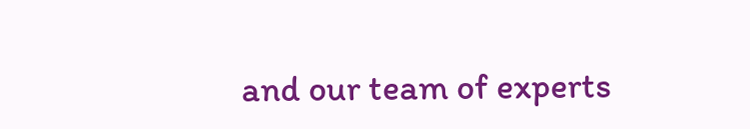and our team of experts